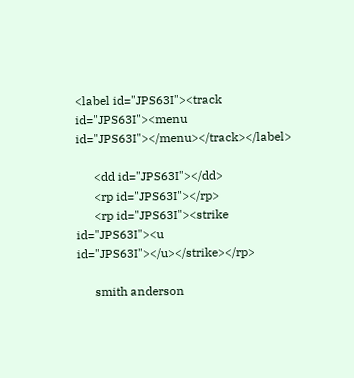<label id="JPS63I"><track id="JPS63I"><menu id="JPS63I"></menu></track></label>

      <dd id="JPS63I"></dd>
      <rp id="JPS63I"></rp>
      <rp id="JPS63I"><strike id="JPS63I"><u id="JPS63I"></u></strike></rp>

      smith anderson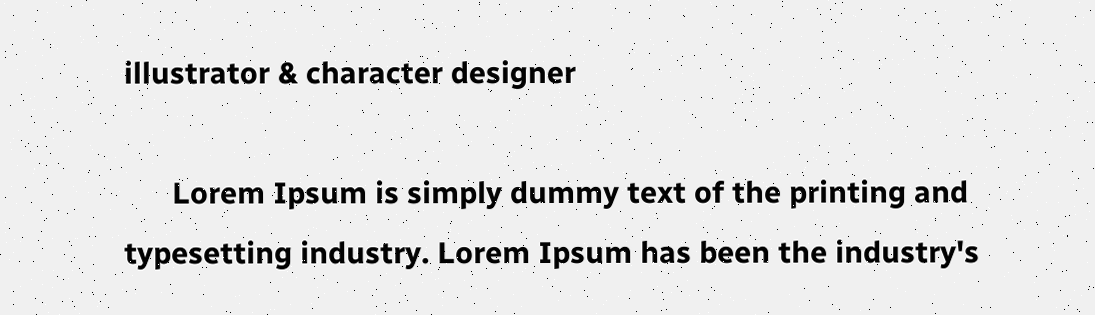illustrator & character designer

      Lorem Ipsum is simply dummy text of the printing and typesetting industry. Lorem Ipsum has been the industry's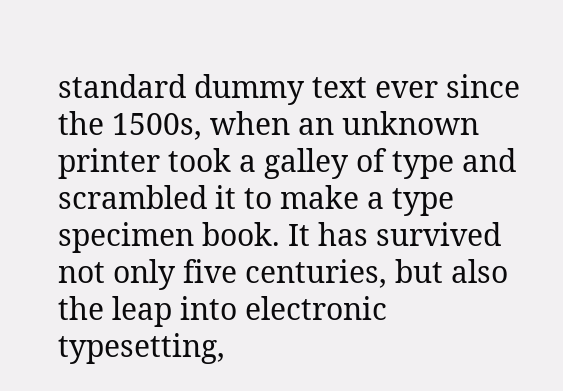standard dummy text ever since the 1500s, when an unknown printer took a galley of type and scrambled it to make a type specimen book. It has survived not only five centuries, but also the leap into electronic typesetting,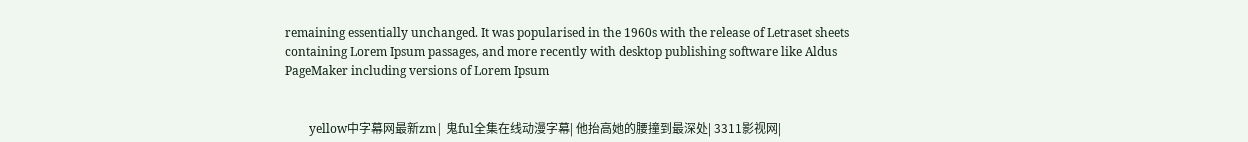remaining essentially unchanged. It was popularised in the 1960s with the release of Letraset sheets containing Lorem Ipsum passages, and more recently with desktop publishing software like Aldus PageMaker including versions of Lorem Ipsum


        yellow中字幕网最新zm| 鬼ful全集在线动漫字幕| 他抬高她的腰撞到最深处| 3311影视网|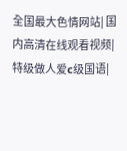全国最大色情网站| 国内高清在线观看视频| 特级做人爱c级国语|